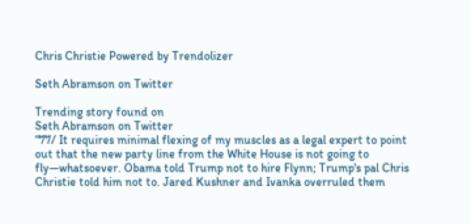Chris Christie Powered by Trendolizer

Seth Abramson on Twitter

Trending story found on
Seth Abramson on Twitter
“77/ It requires minimal flexing of my muscles as a legal expert to point out that the new party line from the White House is not going to fly—whatsoever. Obama told Trump not to hire Flynn; Trump's pal Chris Christie told him not to. Jared Kushner and Ivanka overruled them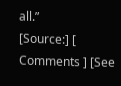all.”
[Source:] [ Comments ] [See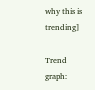why this is trending]

Trend graph: